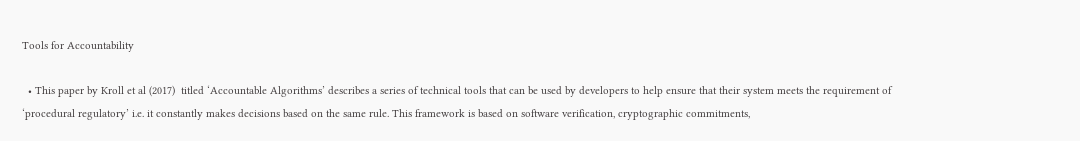Tools for Accountability

  • This paper by Kroll et al (2017)  titled ‘Accountable Algorithms’ describes a series of technical tools that can be used by developers to help ensure that their system meets the requirement of ‘procedural regulatory’ i.e. it constantly makes decisions based on the same rule. This framework is based on software verification, cryptographic commitments,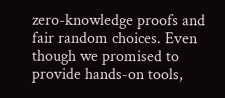zero-knowledge proofs and fair random choices. Even though we promised to provide hands-on tools,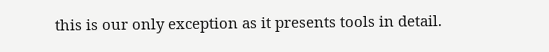this is our only exception as it presents tools in detail.